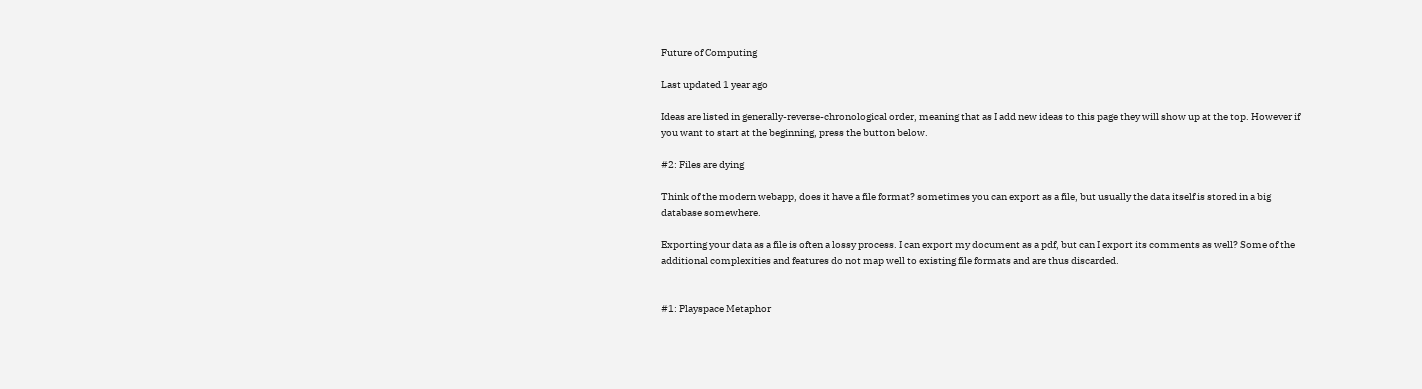Future of Computing

Last updated 1 year ago

Ideas are listed in generally-reverse-chronological order, meaning that as I add new ideas to this page they will show up at the top. However if you want to start at the beginning, press the button below.

#2: Files are dying

Think of the modern webapp, does it have a file format? sometimes you can export as a file, but usually the data itself is stored in a big database somewhere.

Exporting your data as a file is often a lossy process. I can export my document as a pdf, but can I export its comments as well? Some of the additional complexities and features do not map well to existing file formats and are thus discarded.


#1: Playspace Metaphor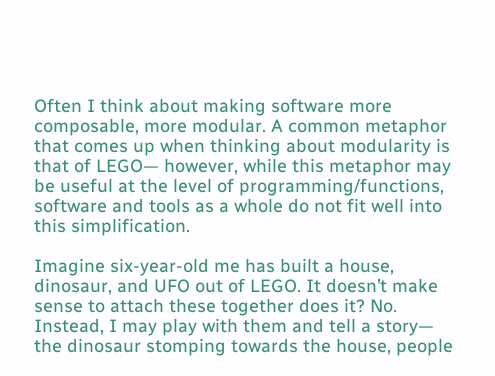Often I think about making software more composable, more modular. A common metaphor that comes up when thinking about modularity is that of LEGO— however, while this metaphor may be useful at the level of programming/functions, software and tools as a whole do not fit well into this simplification.

Imagine six-year-old me has built a house, dinosaur, and UFO out of LEGO. It doesn’t make sense to attach these together does it? No. Instead, I may play with them and tell a story— the dinosaur stomping towards the house, people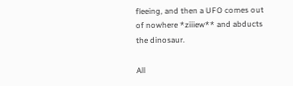fleeing, and then a UFO comes out of nowhere *ziiiew** and abducts the dinosaur.

All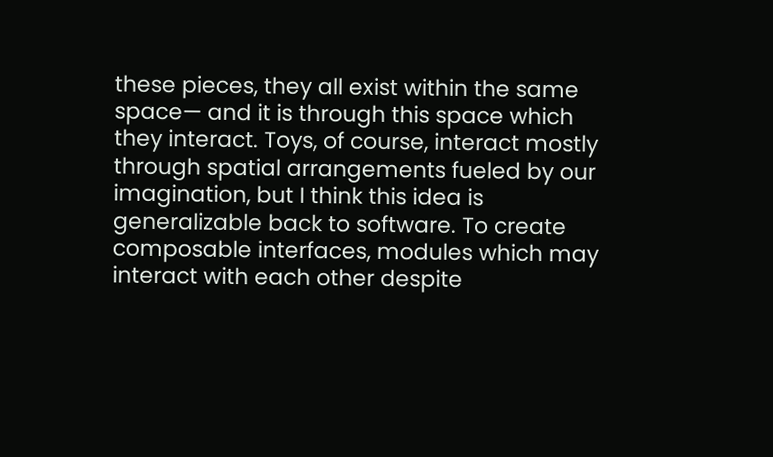these pieces, they all exist within the same space— and it is through this space which they interact. Toys, of course, interact mostly through spatial arrangements fueled by our imagination, but I think this idea is generalizable back to software. To create composable interfaces, modules which may interact with each other despite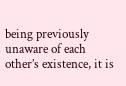being previously unaware of each other’s existence, it is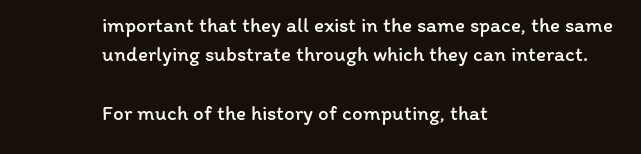important that they all exist in the same space, the same underlying substrate through which they can interact.

For much of the history of computing, that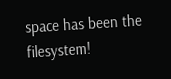space has been the filesystem!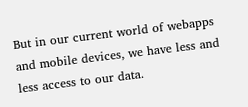But in our current world of webapps and mobile devices, we have less and less access to our data.